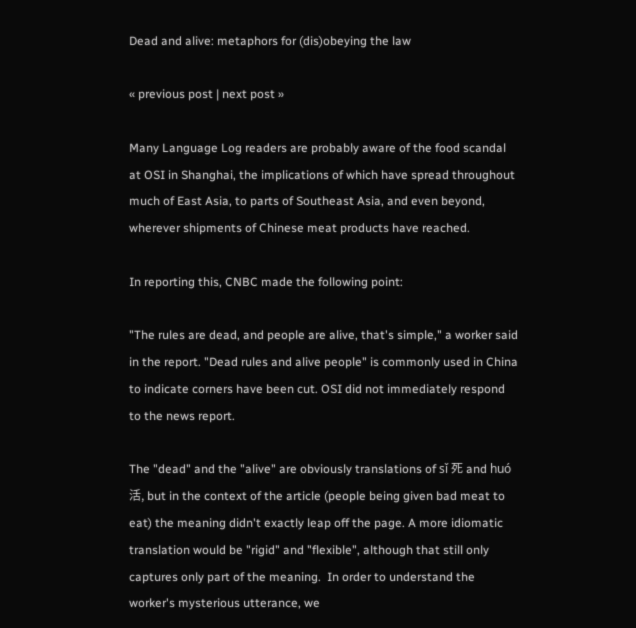Dead and alive: metaphors for (dis)obeying the law

« previous post | next post »

Many Language Log readers are probably aware of the food scandal at OSI in Shanghai, the implications of which have spread throughout much of East Asia, to parts of Southeast Asia, and even beyond, wherever shipments of Chinese meat products have reached.

In reporting this, CNBC made the following point:

"The rules are dead, and people are alive, that's simple," a worker said in the report. "Dead rules and alive people" is commonly used in China to indicate corners have been cut. OSI did not immediately respond to the news report.

The "dead" and the "alive" are obviously translations of sǐ 死 and huó 活, but in the context of the article (people being given bad meat to eat) the meaning didn't exactly leap off the page. A more idiomatic translation would be "rigid" and "flexible", although that still only captures only part of the meaning.  In order to understand the worker's mysterious utterance, we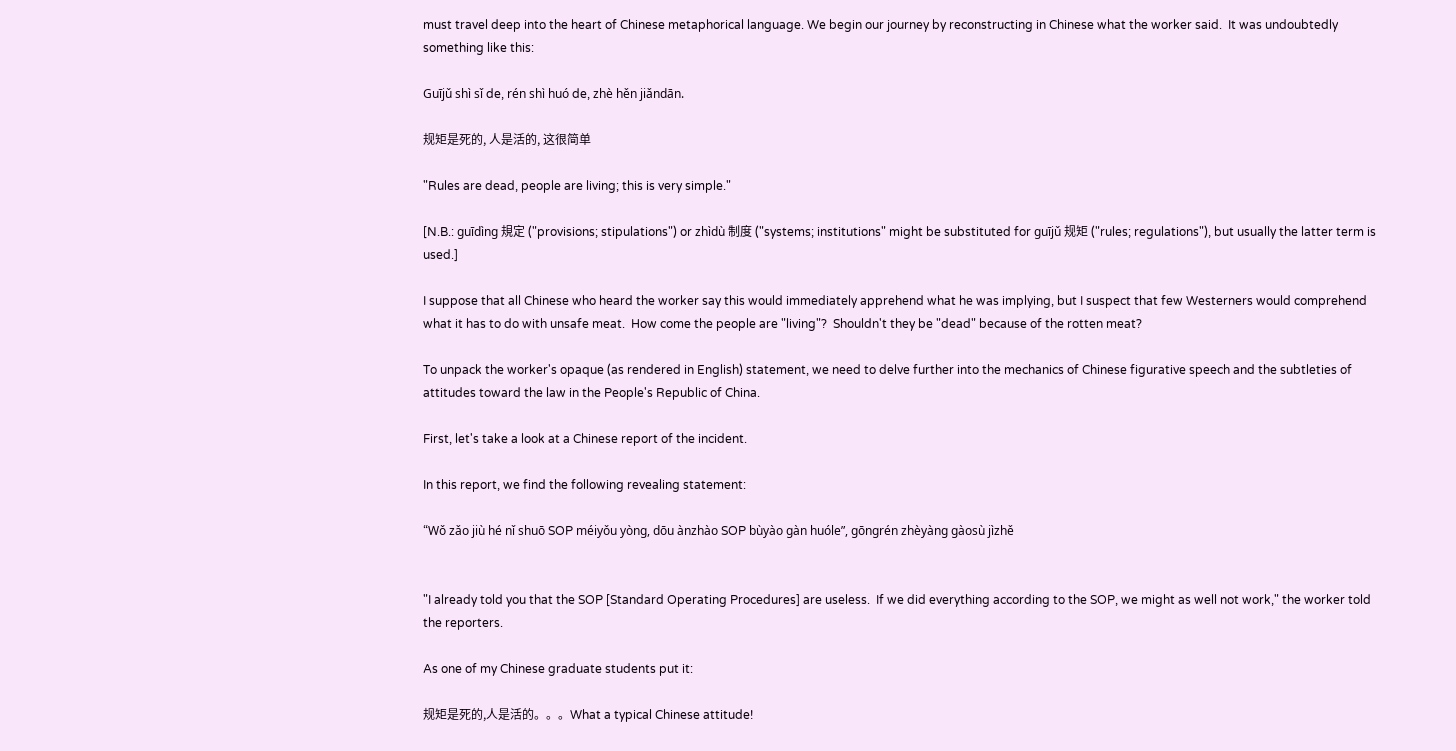must travel deep into the heart of Chinese metaphorical language. We begin our journey by reconstructing in Chinese what the worker said.  It was undoubtedly something like this:

Guījǔ shì sǐ de, rén shì huó de, zhè hěn jiǎndān.

规矩是死的, 人是活的, 这很简单

"Rules are dead, people are living; this is very simple."

[N.B.: guīdìng 規定 ("provisions; stipulations") or zhìdù 制度 ("systems; institutions" might be substituted for guījǔ 规矩 ("rules; regulations"), but usually the latter term is used.]

I suppose that all Chinese who heard the worker say this would immediately apprehend what he was implying, but I suspect that few Westerners would comprehend what it has to do with unsafe meat.  How come the people are "living"?  Shouldn't they be "dead" because of the rotten meat?

To unpack the worker's opaque (as rendered in English) statement, we need to delve further into the mechanics of Chinese figurative speech and the subtleties of attitudes toward the law in the People's Republic of China.

First, let's take a look at a Chinese report of the incident.

In this report, we find the following revealing statement:

“Wǒ zǎo jiù hé nǐ shuō SOP méiyǒu yòng, dōu ànzhào SOP bùyào gàn huóle”, gōngrén zhèyàng gàosù jìzhě


"I already told you that the SOP [Standard Operating Procedures] are useless.  If we did everything according to the SOP, we might as well not work," the worker told the reporters.

As one of my Chinese graduate students put it:

规矩是死的,人是活的。。。What a typical Chinese attitude!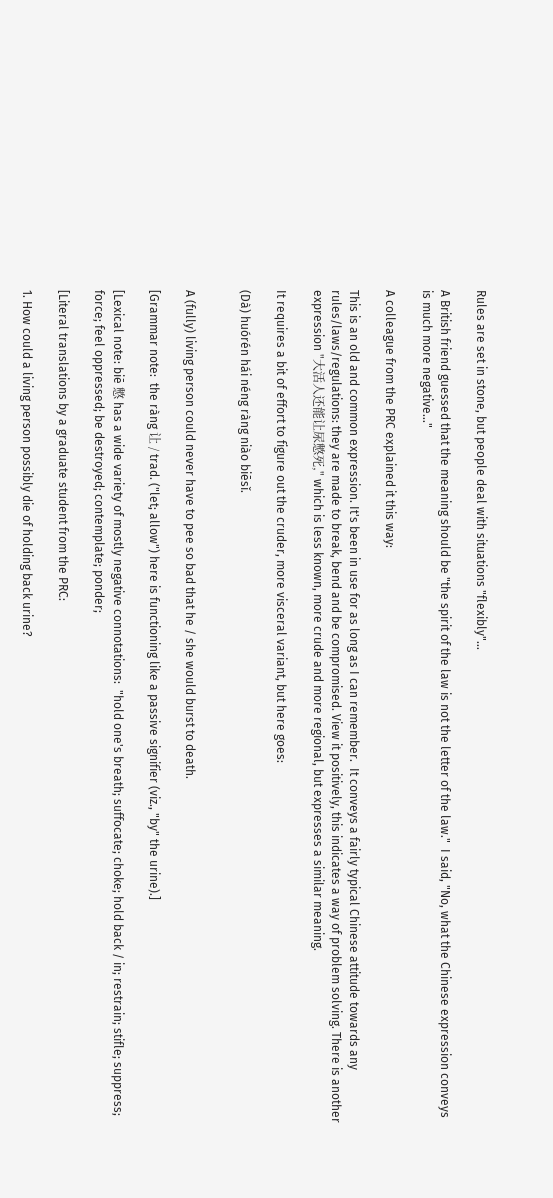Rules are set in stone, but people deal with situations "flexibly"…

A British friend guessed that the meaning should be "the spirit of the law is not the letter of the law."  I said, "No, what the Chinese expression conveys is much more negative…"

A colleague from the PRC explained it this way:

This is an old and common expression. It's been in use for as long as I can remember.  It conveys a fairly typical Chinese attitude towards any rules/laws/regulations: they are made to break, bend and be compromised. View it positively, this indicates a way of problem solving. There is another expression "大活人还能让尿憋死," which is less known, more crude and more regional, but expresses a similar meaning.

It requires a bit of effort to figure out the cruder, more visceral variant, but here goes:

(Dà) huórén hái néng ràng niào biēsǐ.


A (fully) living person could never have to pee so bad that he / she would burst to death.

[Grammar note:  the ràng 让 / trad. ("let; allow") here is functioning like a passive signifier (viz., "by" the urine).]

[Lexical note: biē 憋 has a wide variety of mostly negative connotations:  "hold one's breath; suffocate; choke; hold back / in; restrain; stifle; suppress; force; feel oppressed; be destroyed; contemplate; ponder;

[Literal translations by a graduate student from the PRC:

1. How could a living person possibly die of holding back urine?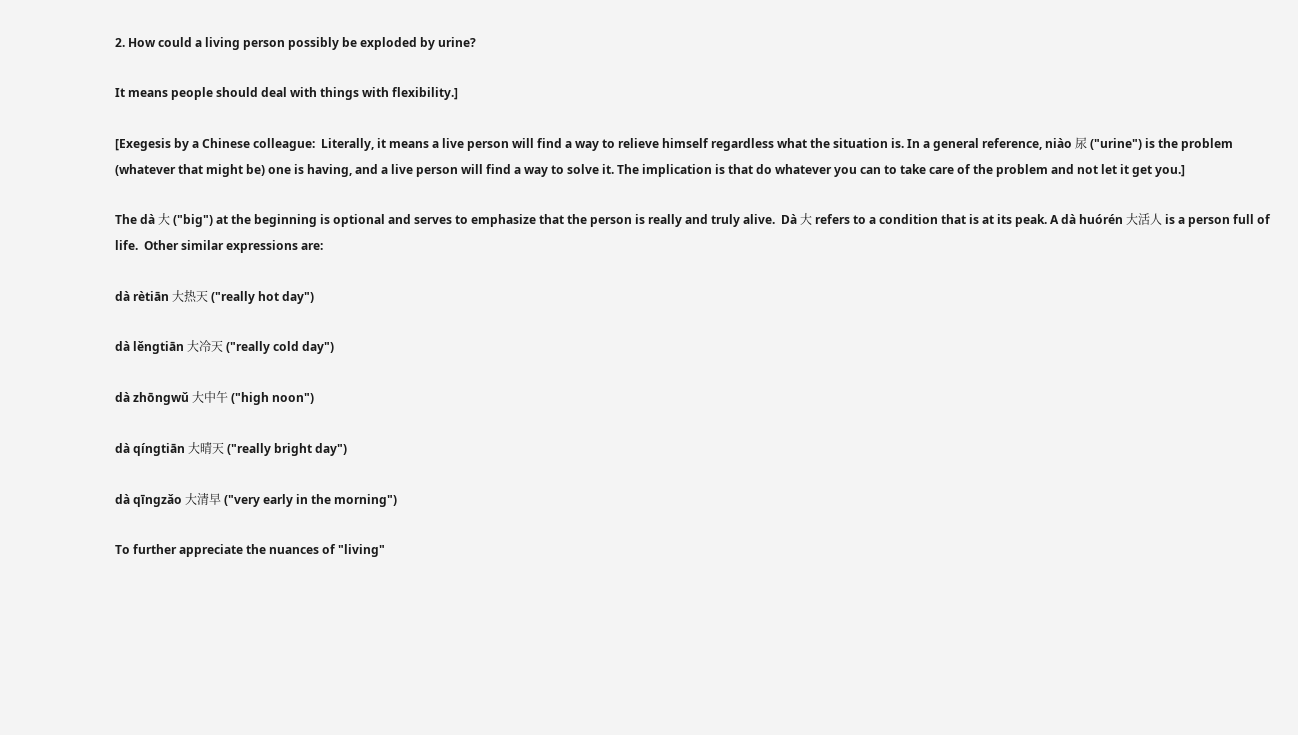2. How could a living person possibly be exploded by urine?

It means people should deal with things with flexibility.]

[Exegesis by a Chinese colleague:  Literally, it means a live person will find a way to relieve himself regardless what the situation is. In a general reference, niào 尿 ("urine") is the problem (whatever that might be) one is having, and a live person will find a way to solve it. The implication is that do whatever you can to take care of the problem and not let it get you.]

The dà 大 ("big") at the beginning is optional and serves to emphasize that the person is really and truly alive.  Dà 大 refers to a condition that is at its peak. A dà huórén 大活人 is a person full of life.  Other similar expressions are:

dà rètiān 大热天 ("really hot day")

dà lěngtiān 大冷天 ("really cold day")

dà zhōngwǔ 大中午 ("high noon")

dà qíngtiān 大晴天 ("really bright day")

dà qīngzǎo 大清早 ("very early in the morning")

To further appreciate the nuances of "living"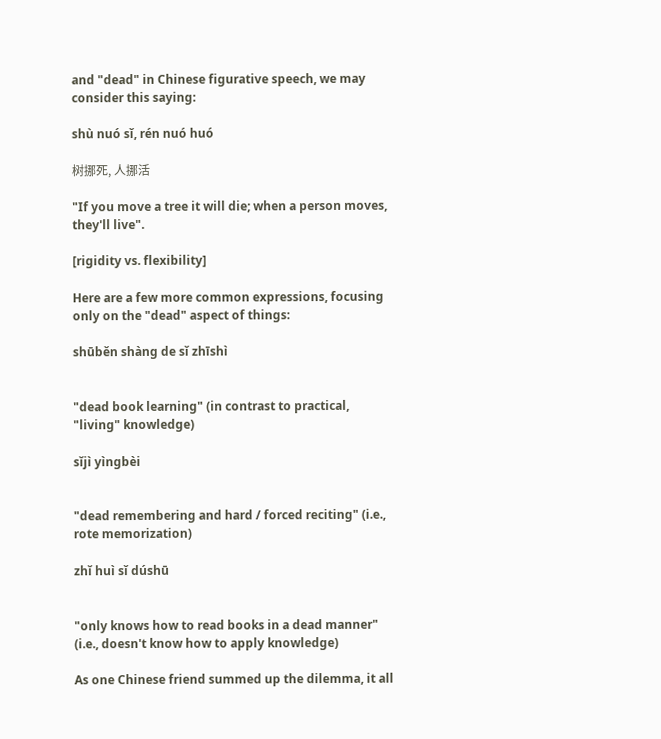and "dead" in Chinese figurative speech, we may consider this saying:

shù nuó sǐ, rén nuó huó

树挪死, 人挪活

"If you move a tree it will die; when a person moves, they'll live".

[rigidity vs. flexibility]

Here are a few more common expressions, focusing only on the "dead" aspect of things:

shūběn shàng de sǐ zhīshì


"dead book learning" (in contrast to practical, "living" knowledge)

sǐjì yìngbèi


"dead remembering and hard / forced reciting" (i.e., rote memorization)

zhǐ huì sǐ dúshū


"only knows how to read books in a dead manner" (i.e., doesn't know how to apply knowledge)

As one Chinese friend summed up the dilemma, it all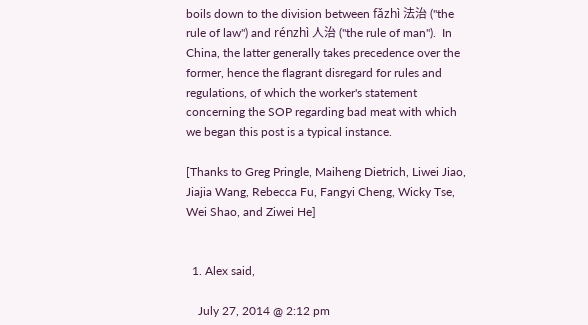boils down to the division between fǎzhì 法治 ("the rule of law") and rénzhì 人治 ("the rule of man").  In China, the latter generally takes precedence over the former, hence the flagrant disregard for rules and regulations, of which the worker's statement concerning the SOP regarding bad meat with which we began this post is a typical instance.

[Thanks to Greg Pringle, Maiheng Dietrich, Liwei Jiao, Jiajia Wang, Rebecca Fu, Fangyi Cheng, Wicky Tse, Wei Shao, and Ziwei He]


  1. Alex said,

    July 27, 2014 @ 2:12 pm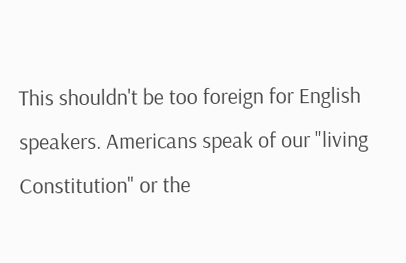This shouldn't be too foreign for English speakers. Americans speak of our "living Constitution" or the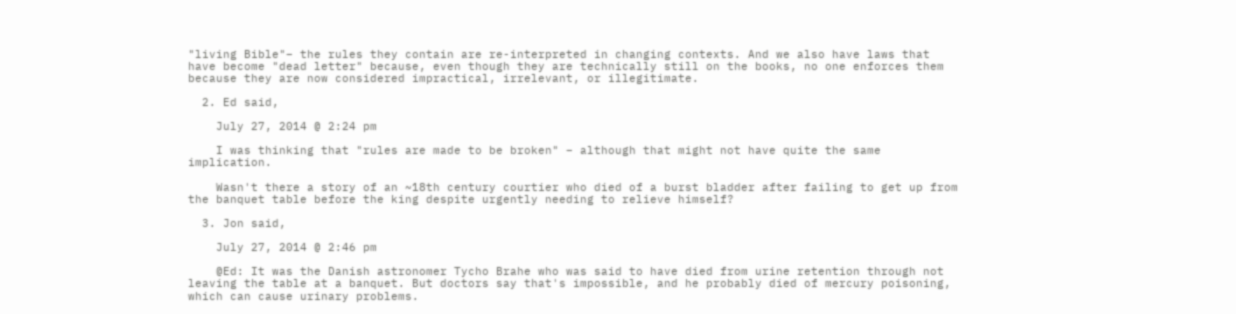"living Bible"– the rules they contain are re-interpreted in changing contexts. And we also have laws that have become "dead letter" because, even though they are technically still on the books, no one enforces them because they are now considered impractical, irrelevant, or illegitimate.

  2. Ed said,

    July 27, 2014 @ 2:24 pm

    I was thinking that "rules are made to be broken" – although that might not have quite the same implication.

    Wasn't there a story of an ~18th century courtier who died of a burst bladder after failing to get up from the banquet table before the king despite urgently needing to relieve himself?

  3. Jon said,

    July 27, 2014 @ 2:46 pm

    @Ed: It was the Danish astronomer Tycho Brahe who was said to have died from urine retention through not leaving the table at a banquet. But doctors say that's impossible, and he probably died of mercury poisoning, which can cause urinary problems.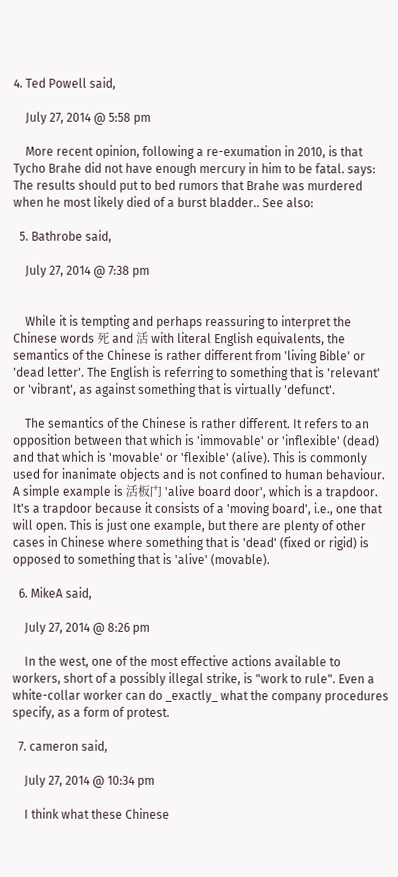4. Ted Powell said,

    July 27, 2014 @ 5:58 pm

    More recent opinion, following a re-exumation in 2010, is that Tycho Brahe did not have enough mercury in him to be fatal. says: The results should put to bed rumors that Brahe was murdered when he most likely died of a burst bladder.. See also:

  5. Bathrobe said,

    July 27, 2014 @ 7:38 pm


    While it is tempting and perhaps reassuring to interpret the Chinese words 死 and 活 with literal English equivalents, the semantics of the Chinese is rather different from 'living Bible' or 'dead letter'. The English is referring to something that is 'relevant' or 'vibrant', as against something that is virtually 'defunct'.

    The semantics of the Chinese is rather different. It refers to an opposition between that which is 'immovable' or 'inflexible' (dead) and that which is 'movable' or 'flexible' (alive). This is commonly used for inanimate objects and is not confined to human behaviour. A simple example is 活板门 'alive board door', which is a trapdoor. It's a trapdoor because it consists of a 'moving board', i.e., one that will open. This is just one example, but there are plenty of other cases in Chinese where something that is 'dead' (fixed or rigid) is opposed to something that is 'alive' (movable).

  6. MikeA said,

    July 27, 2014 @ 8:26 pm

    In the west, one of the most effective actions available to workers, short of a possibly illegal strike, is "work to rule". Even a white-collar worker can do _exactly_ what the company procedures specify, as a form of protest.

  7. cameron said,

    July 27, 2014 @ 10:34 pm

    I think what these Chinese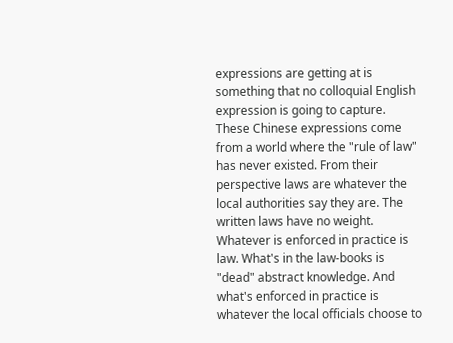expressions are getting at is something that no colloquial English expression is going to capture. These Chinese expressions come from a world where the "rule of law" has never existed. From their perspective laws are whatever the local authorities say they are. The written laws have no weight. Whatever is enforced in practice is law. What's in the law-books is "dead" abstract knowledge. And what's enforced in practice is whatever the local officials choose to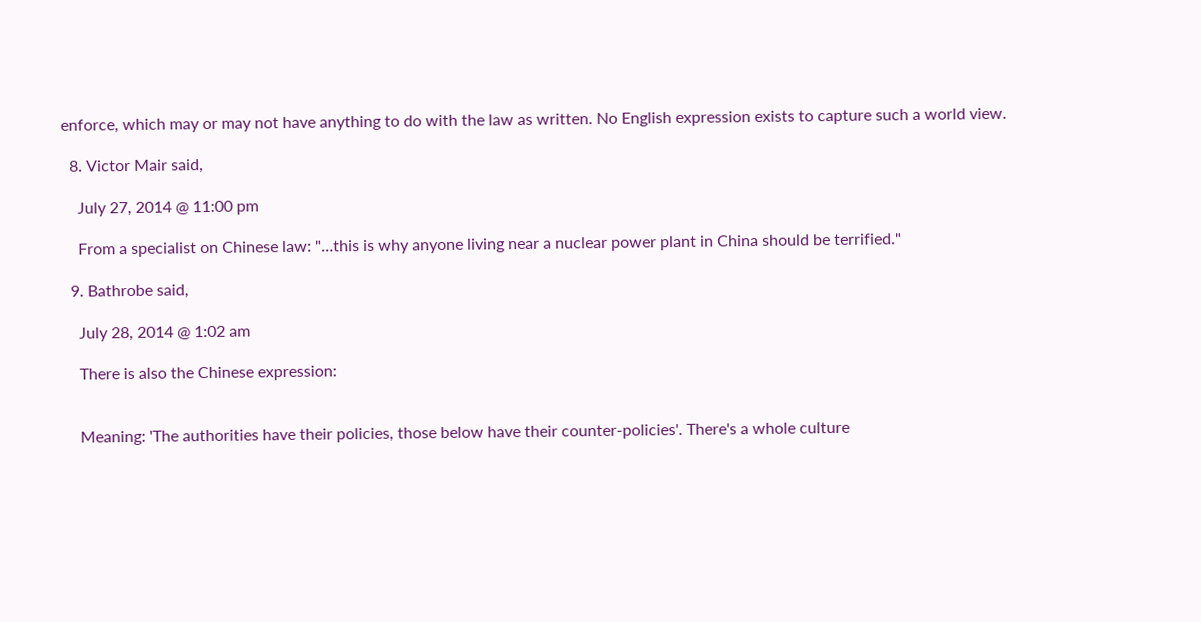enforce, which may or may not have anything to do with the law as written. No English expression exists to capture such a world view.

  8. Victor Mair said,

    July 27, 2014 @ 11:00 pm

    From a specialist on Chinese law: "…this is why anyone living near a nuclear power plant in China should be terrified."

  9. Bathrobe said,

    July 28, 2014 @ 1:02 am

    There is also the Chinese expression:


    Meaning: 'The authorities have their policies, those below have their counter-policies'. There's a whole culture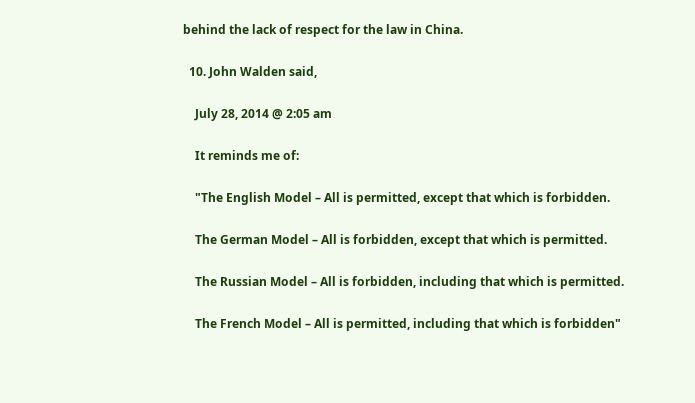behind the lack of respect for the law in China.

  10. John Walden said,

    July 28, 2014 @ 2:05 am

    It reminds me of:

    "The English Model – All is permitted, except that which is forbidden.

    The German Model – All is forbidden, except that which is permitted.

    The Russian Model – All is forbidden, including that which is permitted.

    The French Model – All is permitted, including that which is forbidden"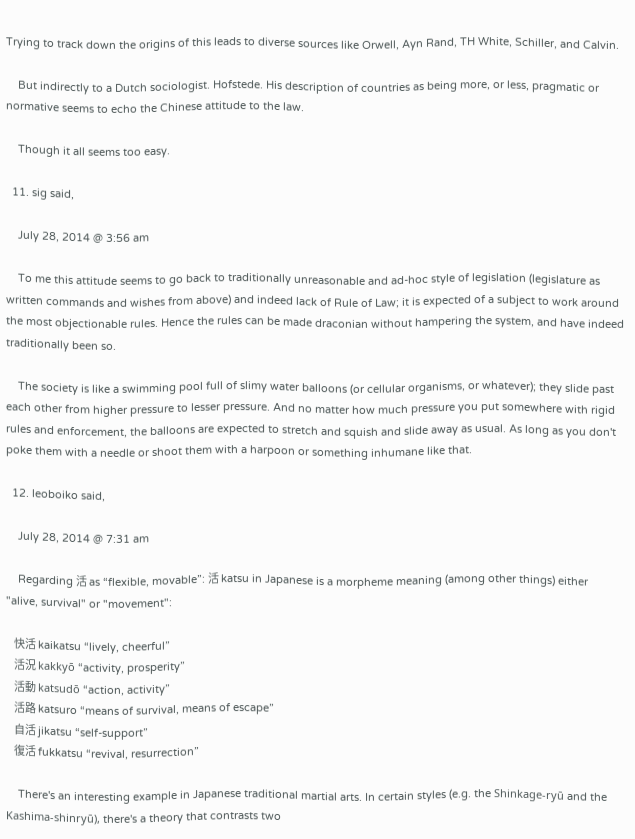Trying to track down the origins of this leads to diverse sources like Orwell, Ayn Rand, TH White, Schiller, and Calvin.

    But indirectly to a Dutch sociologist. Hofstede. His description of countries as being more, or less, pragmatic or normative seems to echo the Chinese attitude to the law.

    Though it all seems too easy.

  11. sig said,

    July 28, 2014 @ 3:56 am

    To me this attitude seems to go back to traditionally unreasonable and ad-hoc style of legislation (legislature as written commands and wishes from above) and indeed lack of Rule of Law; it is expected of a subject to work around the most objectionable rules. Hence the rules can be made draconian without hampering the system, and have indeed traditionally been so.

    The society is like a swimming pool full of slimy water balloons (or cellular organisms, or whatever); they slide past each other from higher pressure to lesser pressure. And no matter how much pressure you put somewhere with rigid rules and enforcement, the balloons are expected to stretch and squish and slide away as usual. As long as you don't poke them with a needle or shoot them with a harpoon or something inhumane like that.

  12. leoboiko said,

    July 28, 2014 @ 7:31 am

    Regarding 活 as “flexible, movable”: 活 katsu in Japanese is a morpheme meaning (among other things) either "alive, survival" or "movement":

    快活 kaikatsu “lively, cheerful”
    活況 kakkyō “activity, prosperity”
    活動 katsudō “action, activity”
    活路 katsuro “means of survival, means of escape”
    自活 jikatsu “self-support”
    復活 fukkatsu “revival, resurrection”

    There's an interesting example in Japanese traditional martial arts. In certain styles (e.g. the Shinkage-ryū and the Kashima-shinryū), there's a theory that contrasts two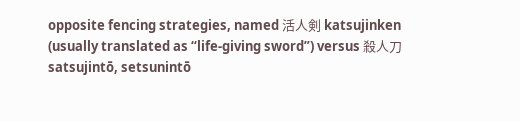opposite fencing strategies, named 活人剣 katsujinken (usually translated as “life-giving sword”) versus 殺人刀 satsujintō, setsunintō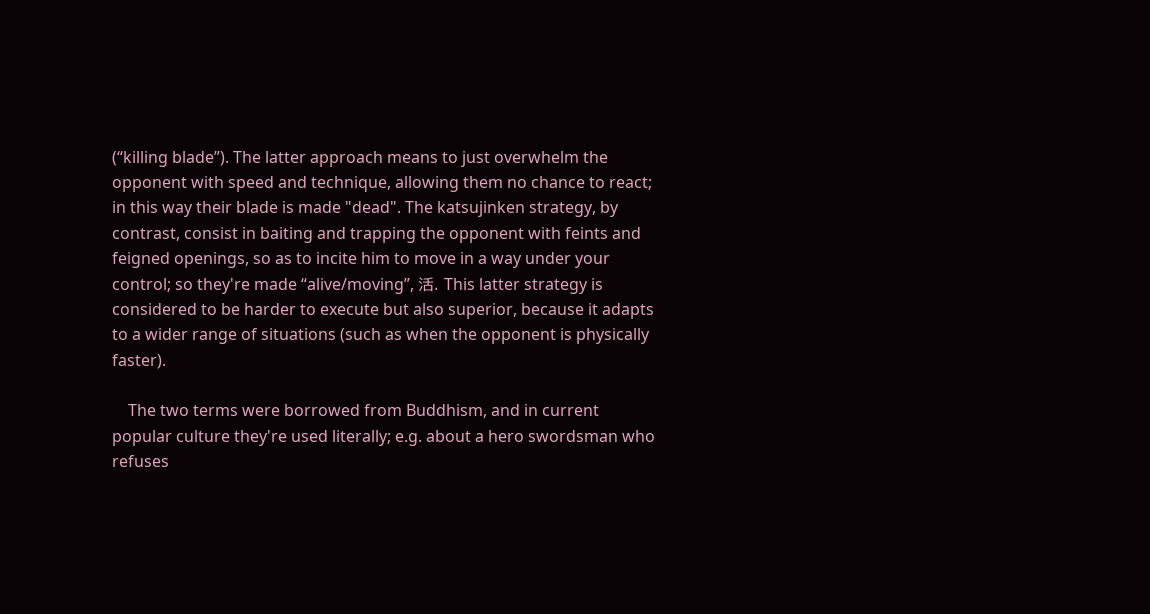(“killing blade”). The latter approach means to just overwhelm the opponent with speed and technique, allowing them no chance to react; in this way their blade is made "dead". The katsujinken strategy, by contrast, consist in baiting and trapping the opponent with feints and feigned openings, so as to incite him to move in a way under your control; so they're made “alive/moving”, 活. This latter strategy is considered to be harder to execute but also superior, because it adapts to a wider range of situations (such as when the opponent is physically faster).

    The two terms were borrowed from Buddhism, and in current popular culture they're used literally; e.g. about a hero swordsman who refuses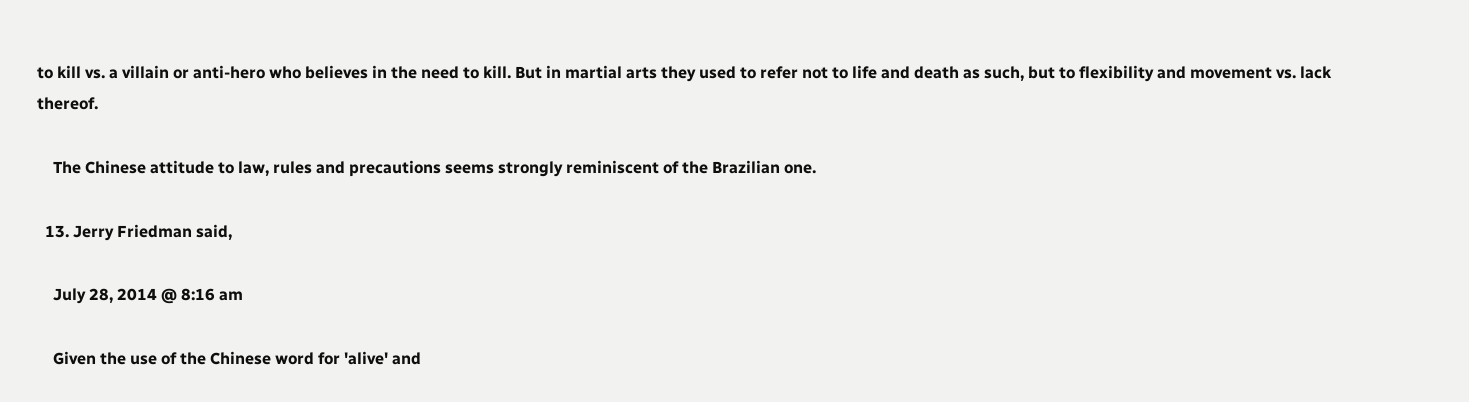to kill vs. a villain or anti-hero who believes in the need to kill. But in martial arts they used to refer not to life and death as such, but to flexibility and movement vs. lack thereof.

    The Chinese attitude to law, rules and precautions seems strongly reminiscent of the Brazilian one.

  13. Jerry Friedman said,

    July 28, 2014 @ 8:16 am

    Given the use of the Chinese word for 'alive' and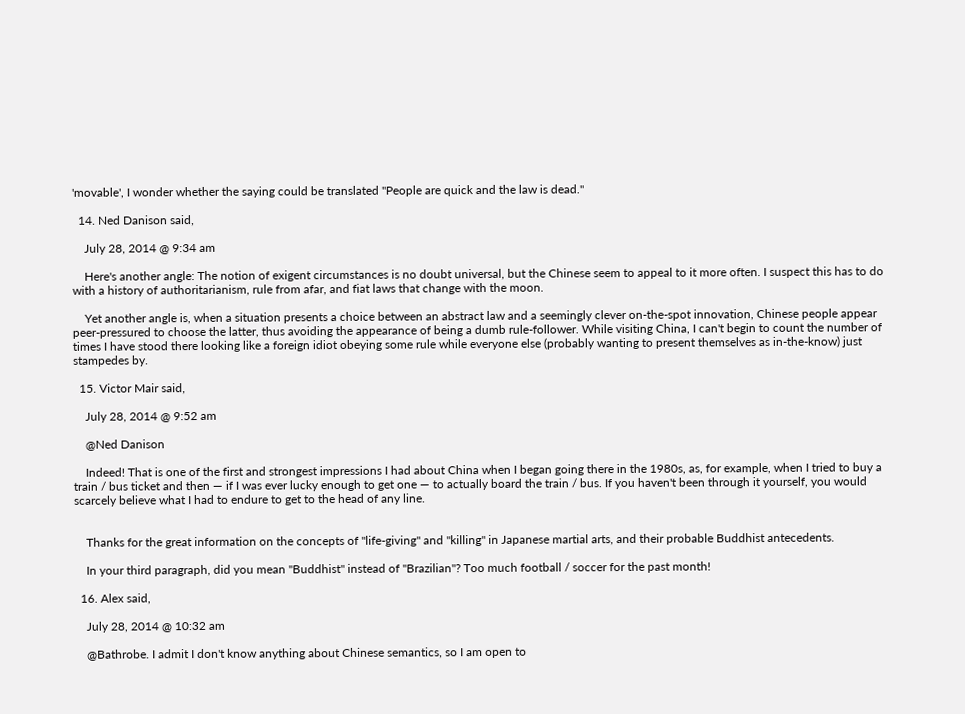'movable', I wonder whether the saying could be translated "People are quick and the law is dead."

  14. Ned Danison said,

    July 28, 2014 @ 9:34 am

    Here's another angle: The notion of exigent circumstances is no doubt universal, but the Chinese seem to appeal to it more often. I suspect this has to do with a history of authoritarianism, rule from afar, and fiat laws that change with the moon.

    Yet another angle is, when a situation presents a choice between an abstract law and a seemingly clever on-the-spot innovation, Chinese people appear peer-pressured to choose the latter, thus avoiding the appearance of being a dumb rule-follower. While visiting China, I can't begin to count the number of times I have stood there looking like a foreign idiot obeying some rule while everyone else (probably wanting to present themselves as in-the-know) just stampedes by.

  15. Victor Mair said,

    July 28, 2014 @ 9:52 am

    @Ned Danison

    Indeed! That is one of the first and strongest impressions I had about China when I began going there in the 1980s, as, for example, when I tried to buy a train / bus ticket and then — if I was ever lucky enough to get one — to actually board the train / bus. If you haven't been through it yourself, you would scarcely believe what I had to endure to get to the head of any line.


    Thanks for the great information on the concepts of "life-giving" and "killing" in Japanese martial arts, and their probable Buddhist antecedents.

    In your third paragraph, did you mean "Buddhist" instead of "Brazilian"? Too much football / soccer for the past month!

  16. Alex said,

    July 28, 2014 @ 10:32 am

    @Bathrobe. I admit I don't know anything about Chinese semantics, so I am open to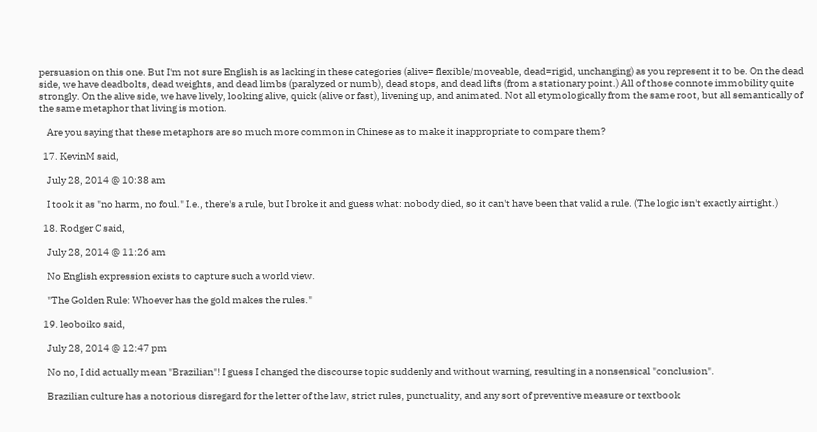persuasion on this one. But I'm not sure English is as lacking in these categories (alive= flexible/moveable, dead=rigid, unchanging) as you represent it to be. On the dead side, we have deadbolts, dead weights, and dead limbs (paralyzed or numb), dead stops, and dead lifts (from a stationary point.) All of those connote immobility quite strongly. On the alive side, we have lively, looking alive, quick (alive or fast), livening up, and animated. Not all etymologically from the same root, but all semantically of the same metaphor that living is motion.

    Are you saying that these metaphors are so much more common in Chinese as to make it inappropriate to compare them?

  17. KevinM said,

    July 28, 2014 @ 10:38 am

    I took it as "no harm, no foul." I.e., there's a rule, but I broke it and guess what: nobody died, so it can't have been that valid a rule. (The logic isn't exactly airtight.)

  18. Rodger C said,

    July 28, 2014 @ 11:26 am

    No English expression exists to capture such a world view.

    "The Golden Rule: Whoever has the gold makes the rules."

  19. leoboiko said,

    July 28, 2014 @ 12:47 pm

    No no, I did actually mean "Brazilian"! I guess I changed the discourse topic suddenly and without warning, resulting in a nonsensical "conclusion".

    Brazilian culture has a notorious disregard for the letter of the law, strict rules, punctuality, and any sort of preventive measure or textbook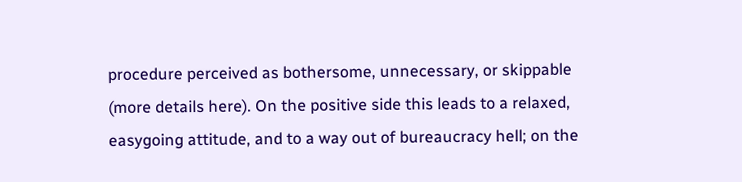procedure perceived as bothersome, unnecessary, or skippable (more details here). On the positive side this leads to a relaxed, easygoing attitude, and to a way out of bureaucracy hell; on the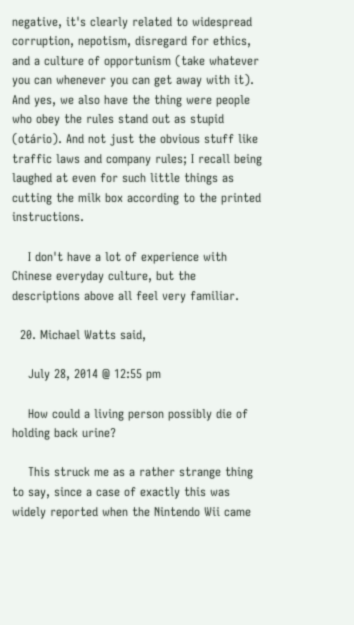negative, it's clearly related to widespread corruption, nepotism, disregard for ethics, and a culture of opportunism (take whatever you can whenever you can get away with it). And yes, we also have the thing were people who obey the rules stand out as stupid (otário). And not just the obvious stuff like traffic laws and company rules; I recall being laughed at even for such little things as cutting the milk box according to the printed instructions.

    I don't have a lot of experience with Chinese everyday culture, but the descriptions above all feel very familiar.

  20. Michael Watts said,

    July 28, 2014 @ 12:55 pm

    How could a living person possibly die of holding back urine?

    This struck me as a rather strange thing to say, since a case of exactly this was widely reported when the Nintendo Wii came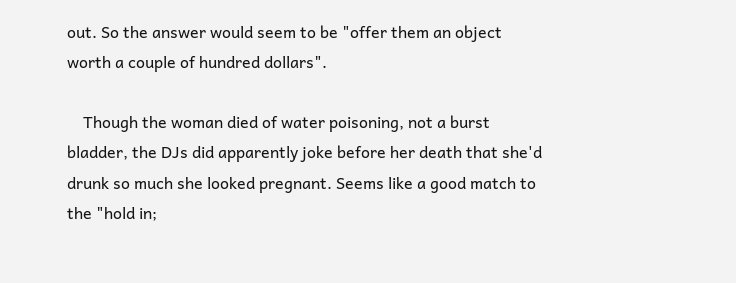out. So the answer would seem to be "offer them an object worth a couple of hundred dollars".

    Though the woman died of water poisoning, not a burst bladder, the DJs did apparently joke before her death that she'd drunk so much she looked pregnant. Seems like a good match to the "hold in;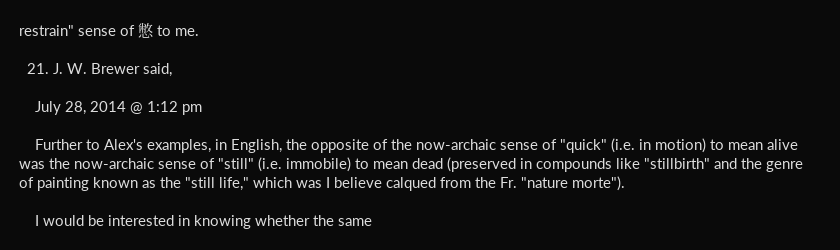restrain" sense of 憋 to me.

  21. J. W. Brewer said,

    July 28, 2014 @ 1:12 pm

    Further to Alex's examples, in English, the opposite of the now-archaic sense of "quick" (i.e. in motion) to mean alive was the now-archaic sense of "still" (i.e. immobile) to mean dead (preserved in compounds like "stillbirth" and the genre of painting known as the "still life," which was I believe calqued from the Fr. "nature morte").

    I would be interested in knowing whether the same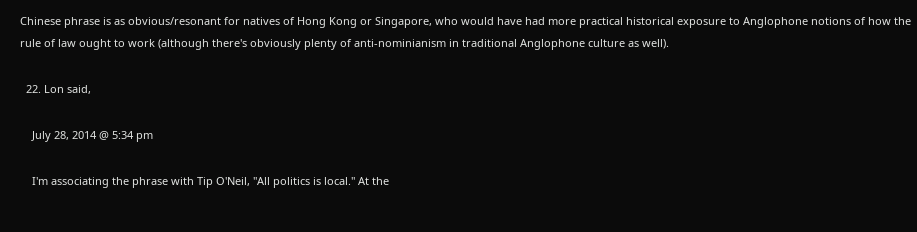Chinese phrase is as obvious/resonant for natives of Hong Kong or Singapore, who would have had more practical historical exposure to Anglophone notions of how the rule of law ought to work (although there's obviously plenty of anti-nominianism in traditional Anglophone culture as well).

  22. Lon said,

    July 28, 2014 @ 5:34 pm

    I'm associating the phrase with Tip O'Neil, "All politics is local." At the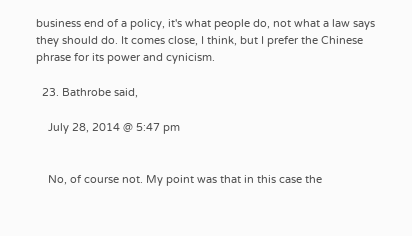business end of a policy, it's what people do, not what a law says they should do. It comes close, I think, but I prefer the Chinese phrase for its power and cynicism.

  23. Bathrobe said,

    July 28, 2014 @ 5:47 pm


    No, of course not. My point was that in this case the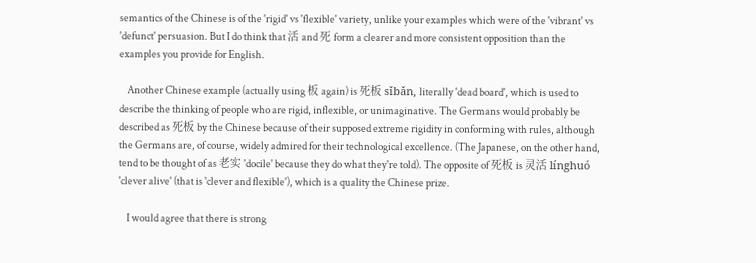semantics of the Chinese is of the 'rigid' vs 'flexible' variety, unlike your examples which were of the 'vibrant' vs 'defunct' persuasion. But I do think that 活 and 死 form a clearer and more consistent opposition than the examples you provide for English.

    Another Chinese example (actually using 板 again) is 死板 sǐbǎn, literally 'dead board', which is used to describe the thinking of people who are rigid, inflexible, or unimaginative. The Germans would probably be described as 死板 by the Chinese because of their supposed extreme rigidity in conforming with rules, although the Germans are, of course, widely admired for their technological excellence. (The Japanese, on the other hand, tend to be thought of as 老实 'docile' because they do what they're told). The opposite of 死板 is 灵活 línghuó 'clever alive' (that is 'clever and flexible'), which is a quality the Chinese prize.

    I would agree that there is strong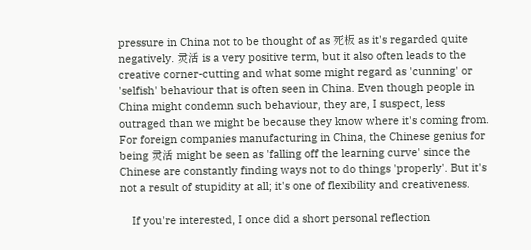pressure in China not to be thought of as 死板 as it's regarded quite negatively. 灵活 is a very positive term, but it also often leads to the creative corner-cutting and what some might regard as 'cunning' or 'selfish' behaviour that is often seen in China. Even though people in China might condemn such behaviour, they are, I suspect, less outraged than we might be because they know where it's coming from. For foreign companies manufacturing in China, the Chinese genius for being 灵活 might be seen as 'falling off the learning curve' since the Chinese are constantly finding ways not to do things 'properly'. But it's not a result of stupidity at all; it's one of flexibility and creativeness.

    If you're interested, I once did a short personal reflection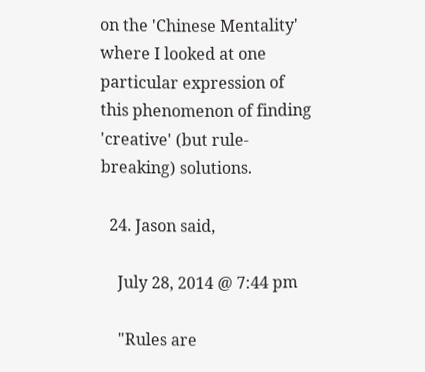on the 'Chinese Mentality' where I looked at one particular expression of this phenomenon of finding 'creative' (but rule-breaking) solutions.

  24. Jason said,

    July 28, 2014 @ 7:44 pm

    "Rules are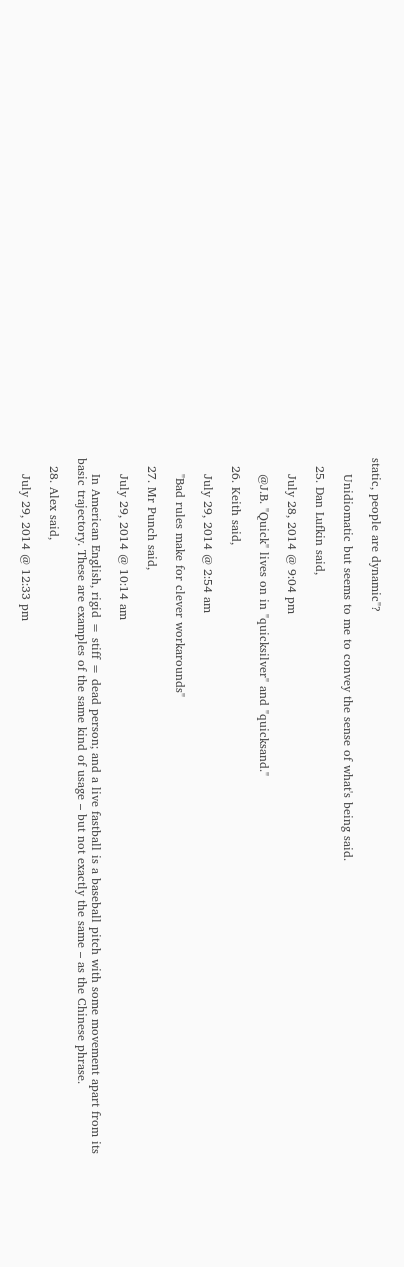static, people are dynamic"?

    Unidiomatic but seems to me to convey the sense of what's being said.

  25. Dan Lufkin said,

    July 28, 2014 @ 9:04 pm

    @J.B. "Quick" lives on in "quicksilver" and "quicksand."

  26. Keith said,

    July 29, 2014 @ 2:54 am

    "Bad rules make for clever workarounds"

  27. Mr Punch said,

    July 29, 2014 @ 10:14 am

    In American English, rigid = stiff = dead person; and a live fastball is a baseball pitch with some movement apart from its basic trajectory. These are examples of the same kind of usage – but not exactly the same – as the Chinese phrase.

  28. Alex said,

    July 29, 2014 @ 12:33 pm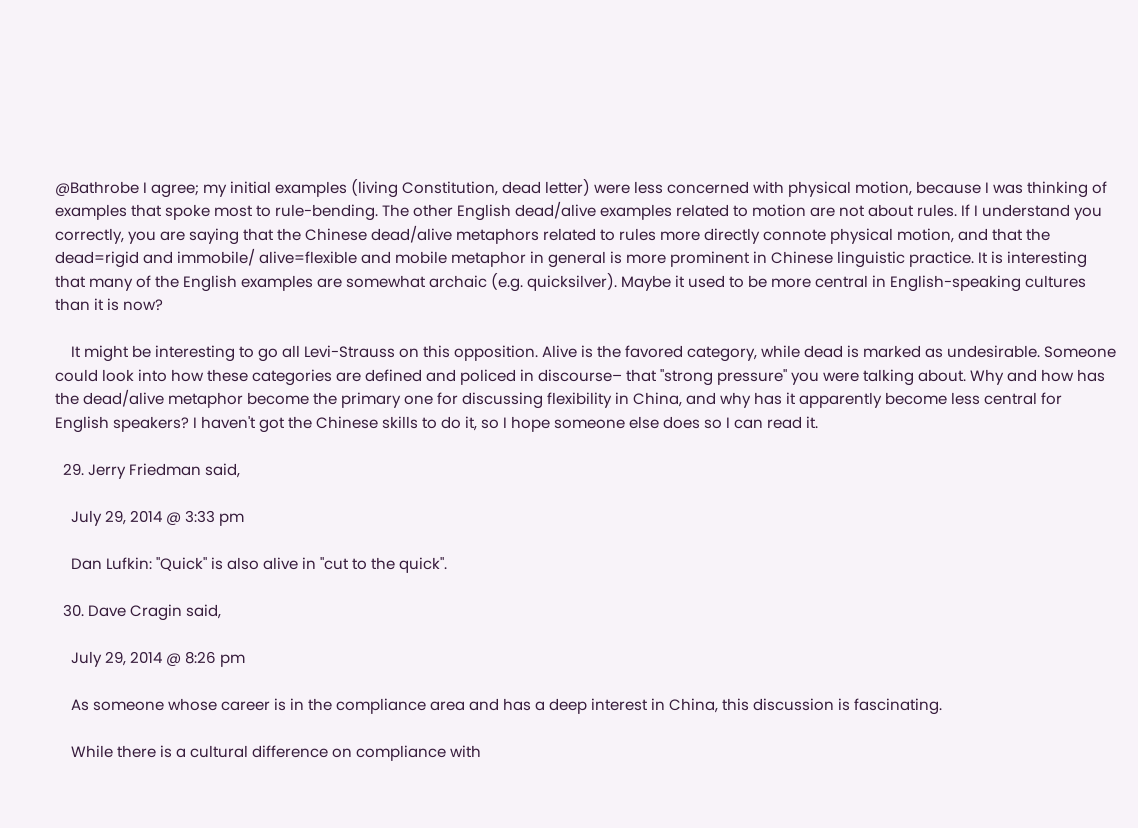@Bathrobe I agree; my initial examples (living Constitution, dead letter) were less concerned with physical motion, because I was thinking of examples that spoke most to rule-bending. The other English dead/alive examples related to motion are not about rules. If I understand you correctly, you are saying that the Chinese dead/alive metaphors related to rules more directly connote physical motion, and that the dead=rigid and immobile/ alive=flexible and mobile metaphor in general is more prominent in Chinese linguistic practice. It is interesting that many of the English examples are somewhat archaic (e.g. quicksilver). Maybe it used to be more central in English-speaking cultures than it is now?

    It might be interesting to go all Levi-Strauss on this opposition. Alive is the favored category, while dead is marked as undesirable. Someone could look into how these categories are defined and policed in discourse– that "strong pressure" you were talking about. Why and how has the dead/alive metaphor become the primary one for discussing flexibility in China, and why has it apparently become less central for English speakers? I haven't got the Chinese skills to do it, so I hope someone else does so I can read it.

  29. Jerry Friedman said,

    July 29, 2014 @ 3:33 pm

    Dan Lufkin: "Quick" is also alive in "cut to the quick".

  30. Dave Cragin said,

    July 29, 2014 @ 8:26 pm

    As someone whose career is in the compliance area and has a deep interest in China, this discussion is fascinating.

    While there is a cultural difference on compliance with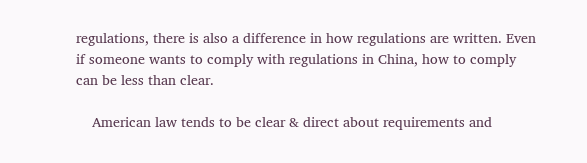regulations, there is also a difference in how regulations are written. Even if someone wants to comply with regulations in China, how to comply can be less than clear.

    American law tends to be clear & direct about requirements and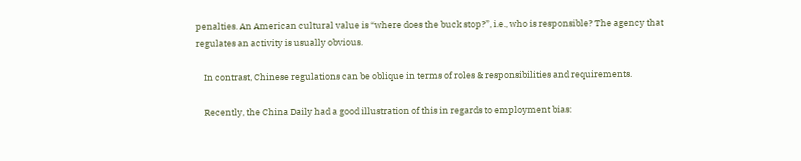penalties. An American cultural value is “where does the buck stop?”, i.e., who is responsible? The agency that regulates an activity is usually obvious.

    In contrast, Chinese regulations can be oblique in terms of roles & responsibilities and requirements.

    Recently, the China Daily had a good illustration of this in regards to employment bias: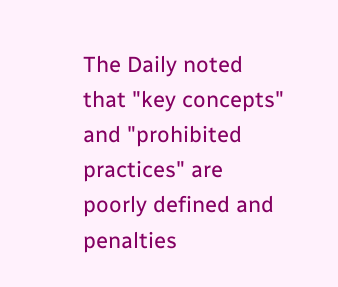The Daily noted that "key concepts" and "prohibited practices" are poorly defined and penalties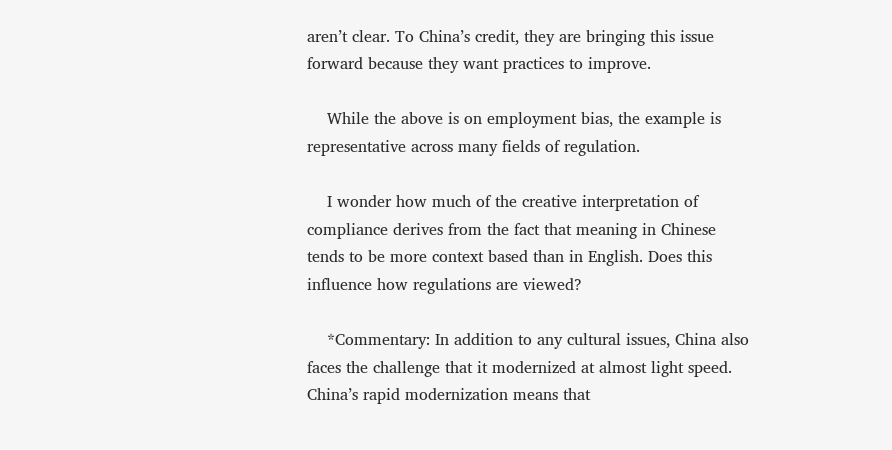aren’t clear. To China’s credit, they are bringing this issue forward because they want practices to improve.

    While the above is on employment bias, the example is representative across many fields of regulation.

    I wonder how much of the creative interpretation of compliance derives from the fact that meaning in Chinese tends to be more context based than in English. Does this influence how regulations are viewed?

    *Commentary: In addition to any cultural issues, China also faces the challenge that it modernized at almost light speed. China’s rapid modernization means that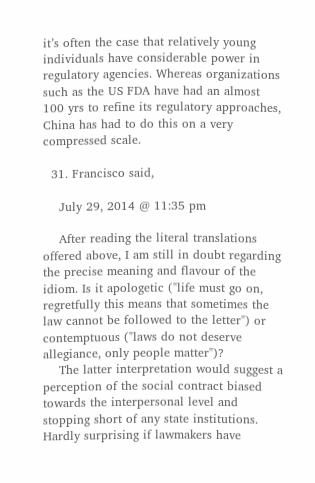it’s often the case that relatively young individuals have considerable power in regulatory agencies. Whereas organizations such as the US FDA have had an almost 100 yrs to refine its regulatory approaches, China has had to do this on a very compressed scale.

  31. Francisco said,

    July 29, 2014 @ 11:35 pm

    After reading the literal translations offered above, I am still in doubt regarding the precise meaning and flavour of the idiom. Is it apologetic ("life must go on, regretfully this means that sometimes the law cannot be followed to the letter") or contemptuous ("laws do not deserve allegiance, only people matter")?
    The latter interpretation would suggest a perception of the social contract biased towards the interpersonal level and stopping short of any state institutions. Hardly surprising if lawmakers have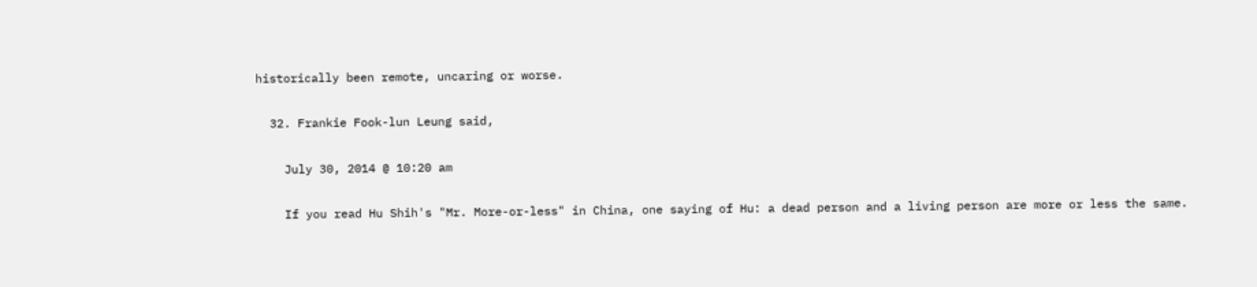historically been remote, uncaring or worse.

  32. Frankie Fook-lun Leung said,

    July 30, 2014 @ 10:20 am

    If you read Hu Shih's "Mr. More-or-less" in China, one saying of Hu: a dead person and a living person are more or less the same.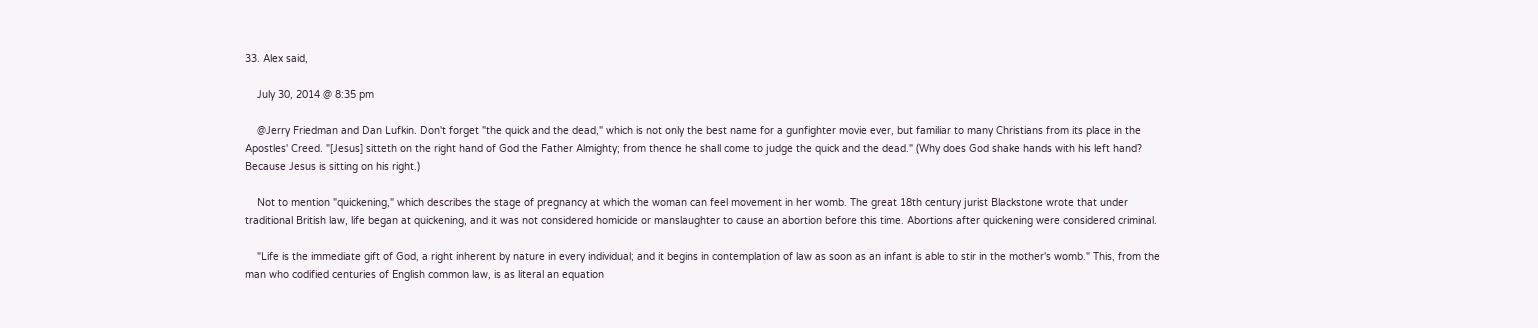33. Alex said,

    July 30, 2014 @ 8:35 pm

    @Jerry Friedman and Dan Lufkin. Don't forget "the quick and the dead," which is not only the best name for a gunfighter movie ever, but familiar to many Christians from its place in the Apostles' Creed. "[Jesus] sitteth on the right hand of God the Father Almighty; from thence he shall come to judge the quick and the dead." (Why does God shake hands with his left hand? Because Jesus is sitting on his right.)

    Not to mention "quickening," which describes the stage of pregnancy at which the woman can feel movement in her womb. The great 18th century jurist Blackstone wrote that under traditional British law, life began at quickening, and it was not considered homicide or manslaughter to cause an abortion before this time. Abortions after quickening were considered criminal.

    "Life is the immediate gift of God, a right inherent by nature in every individual; and it begins in contemplation of law as soon as an infant is able to stir in the mother's womb." This, from the man who codified centuries of English common law, is as literal an equation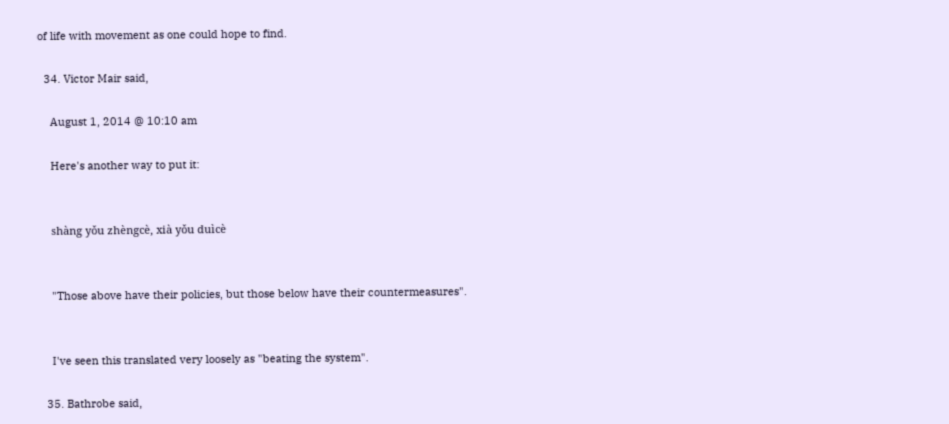of life with movement as one could hope to find.

  34. Victor Mair said,

    August 1, 2014 @ 10:10 am

    Here's another way to put it:


    shàng yǒu zhèngcè, xià yǒu duìcè


    "Those above have their policies, but those below have their countermeasures".


    I've seen this translated very loosely as "beating the system".

  35. Bathrobe said,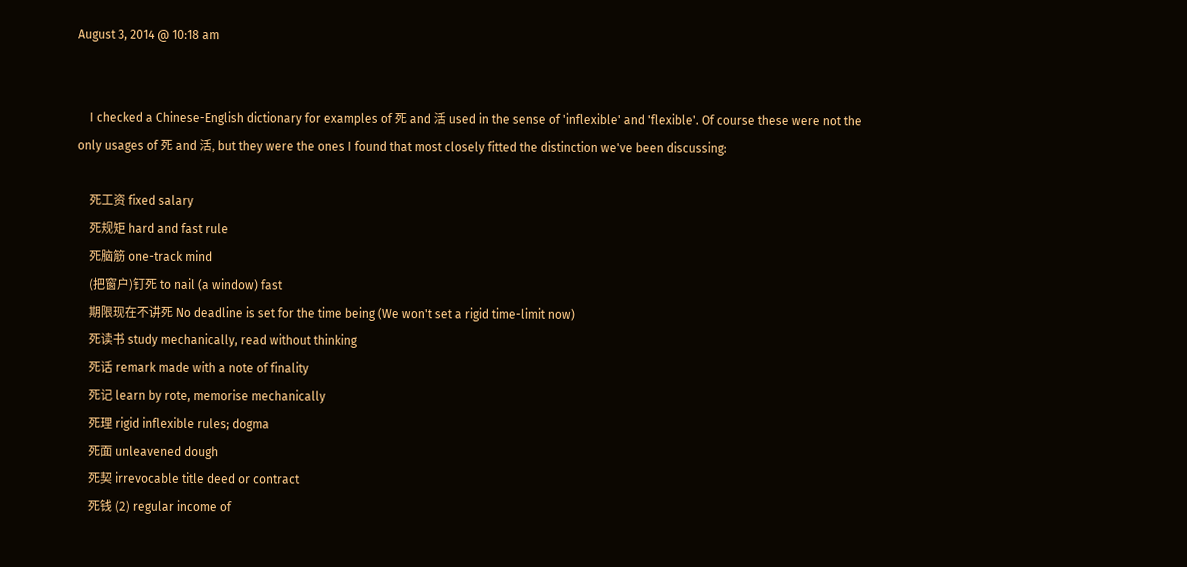August 3, 2014 @ 10:18 am


    I checked a Chinese-English dictionary for examples of 死 and 活 used in the sense of 'inflexible' and 'flexible'. Of course these were not the only usages of 死 and 活, but they were the ones I found that most closely fitted the distinction we've been discussing:

    死工资 fixed salary
    死规矩 hard and fast rule
    死脑筋 one-track mind
    (把窗户)钉死 to nail (a window) fast
    期限现在不讲死 No deadline is set for the time being (We won't set a rigid time-limit now)
    死读书 study mechanically, read without thinking
    死话 remark made with a note of finality
    死记 learn by rote, memorise mechanically
    死理 rigid inflexible rules; dogma
    死面 unleavened dough
    死契 irrevocable title deed or contract
    死钱 (2) regular income of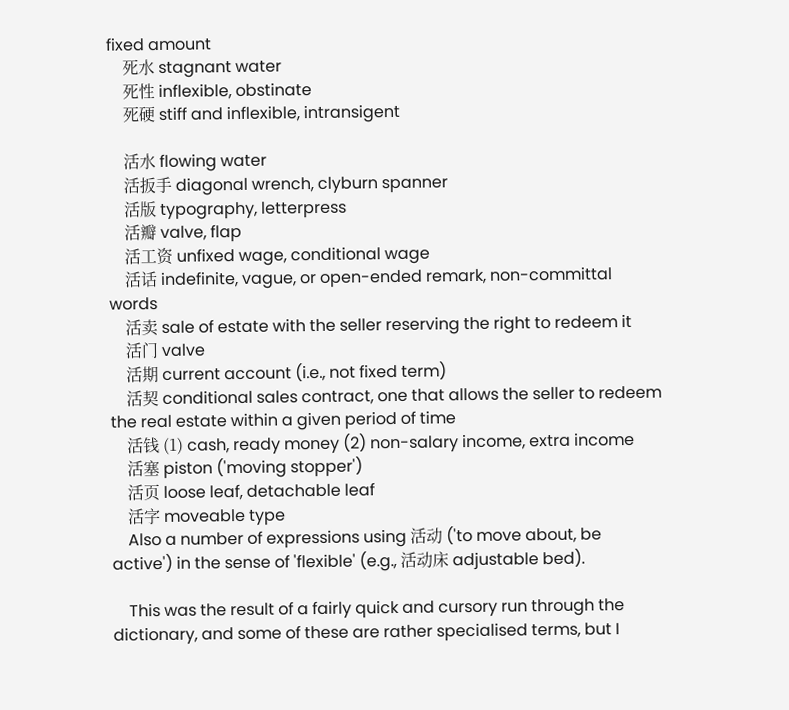fixed amount
    死水 stagnant water
    死性 inflexible, obstinate
    死硬 stiff and inflexible, intransigent

    活水 flowing water
    活扳手 diagonal wrench, clyburn spanner
    活版 typography, letterpress
    活瓣 valve, flap
    活工资 unfixed wage, conditional wage
    活话 indefinite, vague, or open-ended remark, non-committal words
    活卖 sale of estate with the seller reserving the right to redeem it
    活门 valve
    活期 current account (i.e., not fixed term)
    活契 conditional sales contract, one that allows the seller to redeem the real estate within a given period of time
    活钱 (1) cash, ready money (2) non-salary income, extra income
    活塞 piston ('moving stopper')
    活页 loose leaf, detachable leaf
    活字 moveable type
    Also a number of expressions using 活动 ('to move about, be active') in the sense of 'flexible' (e.g., 活动床 adjustable bed).

    This was the result of a fairly quick and cursory run through the dictionary, and some of these are rather specialised terms, but I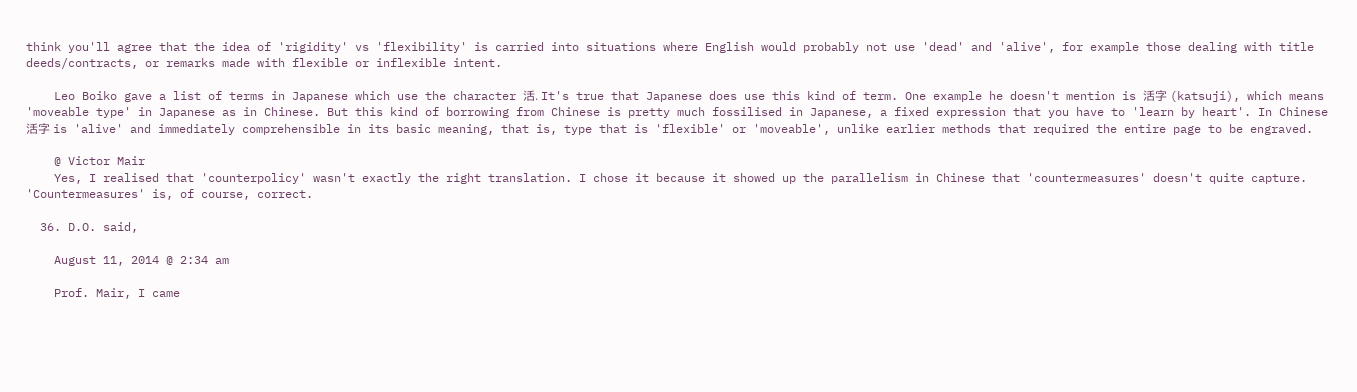think you'll agree that the idea of 'rigidity' vs 'flexibility' is carried into situations where English would probably not use 'dead' and 'alive', for example those dealing with title deeds/contracts, or remarks made with flexible or inflexible intent.

    Leo Boiko gave a list of terms in Japanese which use the character 活. It's true that Japanese does use this kind of term. One example he doesn't mention is 活字 (katsuji), which means 'moveable type' in Japanese as in Chinese. But this kind of borrowing from Chinese is pretty much fossilised in Japanese, a fixed expression that you have to 'learn by heart'. In Chinese 活字 is 'alive' and immediately comprehensible in its basic meaning, that is, type that is 'flexible' or 'moveable', unlike earlier methods that required the entire page to be engraved.

    @ Victor Mair
    Yes, I realised that 'counterpolicy' wasn't exactly the right translation. I chose it because it showed up the parallelism in Chinese that 'countermeasures' doesn't quite capture. 'Countermeasures' is, of course, correct.

  36. D.O. said,

    August 11, 2014 @ 2:34 am

    Prof. Mair, I came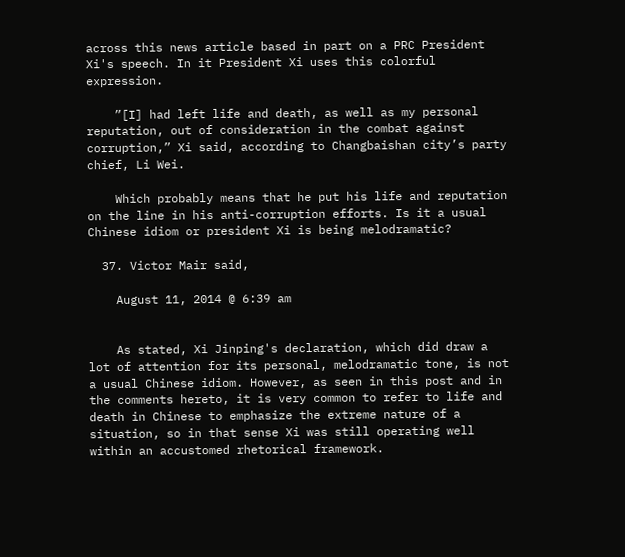across this news article based in part on a PRC President Xi's speech. In it President Xi uses this colorful expression.

    ”[I] had left life and death, as well as my personal reputation, out of consideration in the combat against corruption,” Xi said, according to Changbaishan city’s party chief, Li Wei.

    Which probably means that he put his life and reputation on the line in his anti-corruption efforts. Is it a usual Chinese idiom or president Xi is being melodramatic?

  37. Victor Mair said,

    August 11, 2014 @ 6:39 am


    As stated, Xi Jinping's declaration, which did draw a lot of attention for its personal, melodramatic tone, is not a usual Chinese idiom. However, as seen in this post and in the comments hereto, it is very common to refer to life and death in Chinese to emphasize the extreme nature of a situation, so in that sense Xi was still operating well within an accustomed rhetorical framework.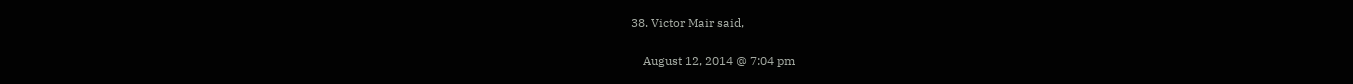38. Victor Mair said,

    August 12, 2014 @ 7:04 pm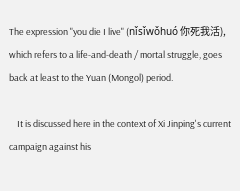The expression "you die I live" (nǐsǐwǒhuó 你死我活), which refers to a life-and-death / mortal struggle, goes back at least to the Yuan (Mongol) period.

    It is discussed here in the context of Xi Jinping's current campaign against his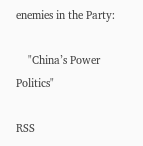enemies in the Party:

    "China’s Power Politics"

RSS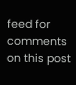feed for comments on this post